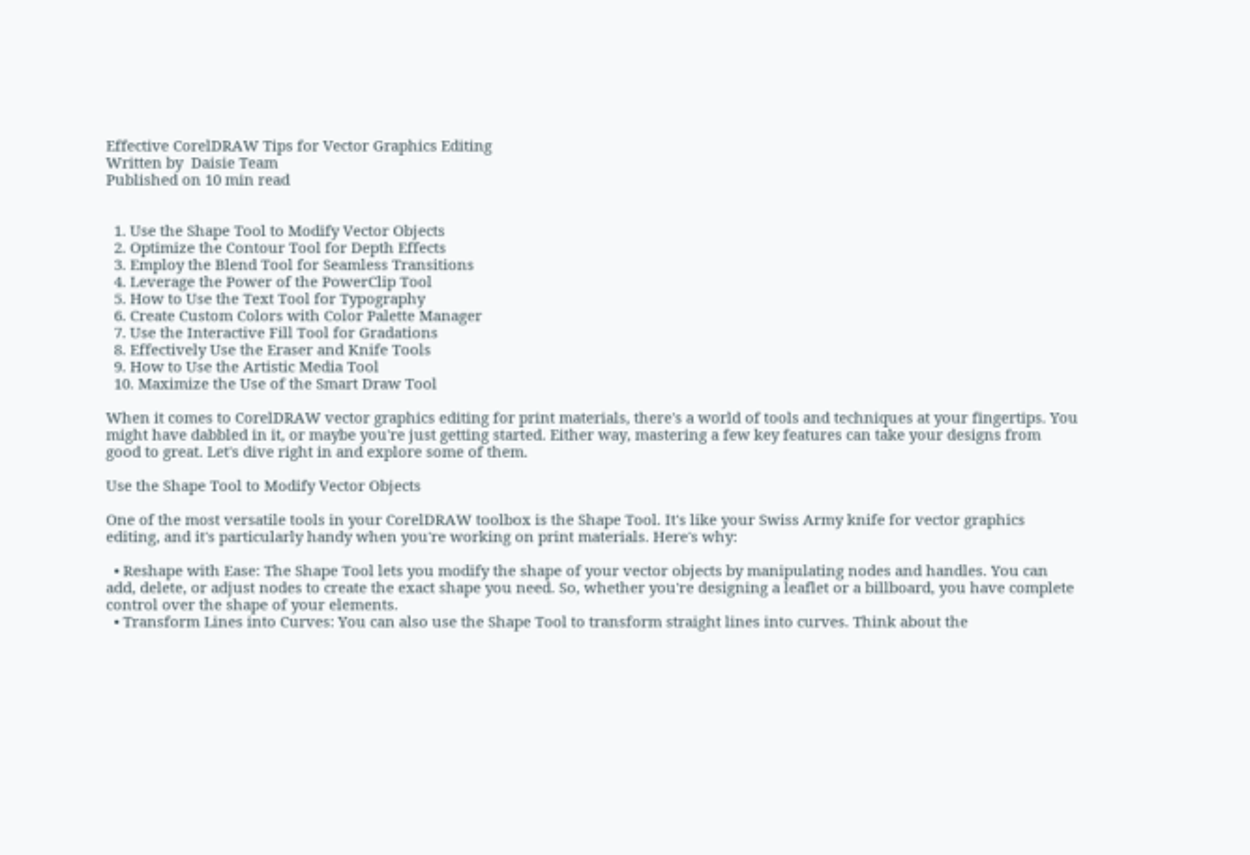Effective CorelDRAW Tips for Vector Graphics Editing
Written by  Daisie Team
Published on 10 min read


  1. Use the Shape Tool to Modify Vector Objects
  2. Optimize the Contour Tool for Depth Effects
  3. Employ the Blend Tool for Seamless Transitions
  4. Leverage the Power of the PowerClip Tool
  5. How to Use the Text Tool for Typography
  6. Create Custom Colors with Color Palette Manager
  7. Use the Interactive Fill Tool for Gradations
  8. Effectively Use the Eraser and Knife Tools
  9. How to Use the Artistic Media Tool
  10. Maximize the Use of the Smart Draw Tool

When it comes to CorelDRAW vector graphics editing for print materials, there's a world of tools and techniques at your fingertips. You might have dabbled in it, or maybe you're just getting started. Either way, mastering a few key features can take your designs from good to great. Let's dive right in and explore some of them.

Use the Shape Tool to Modify Vector Objects

One of the most versatile tools in your CorelDRAW toolbox is the Shape Tool. It's like your Swiss Army knife for vector graphics editing, and it's particularly handy when you're working on print materials. Here's why:

  • Reshape with Ease: The Shape Tool lets you modify the shape of your vector objects by manipulating nodes and handles. You can add, delete, or adjust nodes to create the exact shape you need. So, whether you're designing a leaflet or a billboard, you have complete control over the shape of your elements.
  • Transform Lines into Curves: You can also use the Shape Tool to transform straight lines into curves. Think about the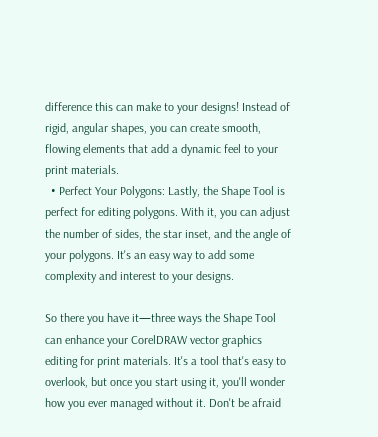difference this can make to your designs! Instead of rigid, angular shapes, you can create smooth, flowing elements that add a dynamic feel to your print materials.
  • Perfect Your Polygons: Lastly, the Shape Tool is perfect for editing polygons. With it, you can adjust the number of sides, the star inset, and the angle of your polygons. It's an easy way to add some complexity and interest to your designs.

So there you have it—three ways the Shape Tool can enhance your CorelDRAW vector graphics editing for print materials. It's a tool that's easy to overlook, but once you start using it, you'll wonder how you ever managed without it. Don't be afraid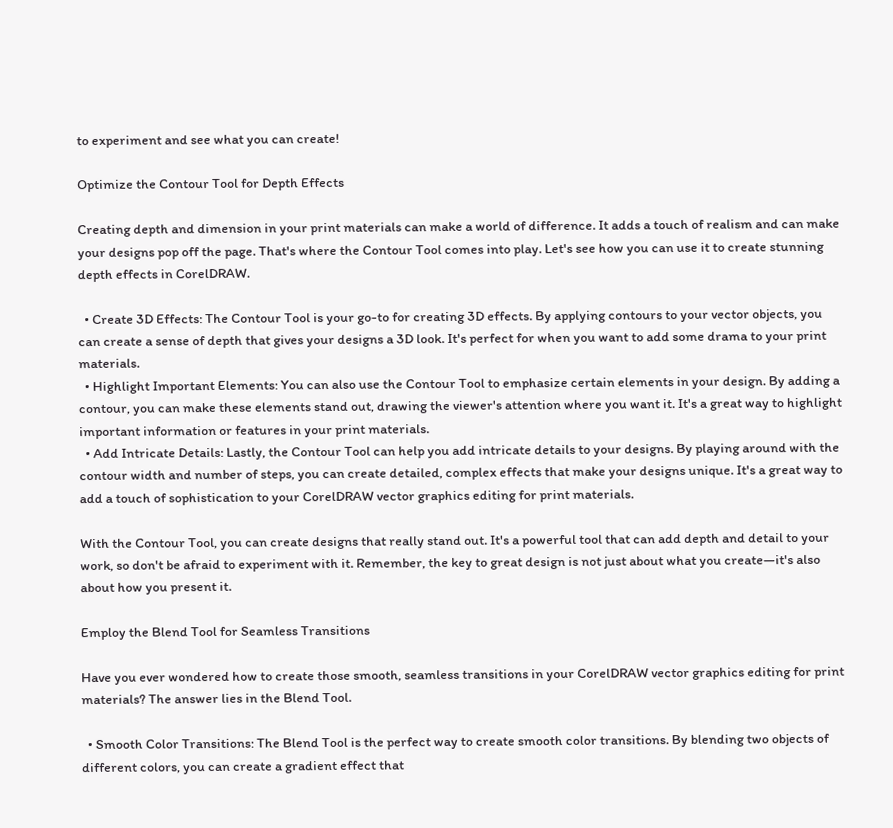to experiment and see what you can create!

Optimize the Contour Tool for Depth Effects

Creating depth and dimension in your print materials can make a world of difference. It adds a touch of realism and can make your designs pop off the page. That's where the Contour Tool comes into play. Let's see how you can use it to create stunning depth effects in CorelDRAW.

  • Create 3D Effects: The Contour Tool is your go-to for creating 3D effects. By applying contours to your vector objects, you can create a sense of depth that gives your designs a 3D look. It's perfect for when you want to add some drama to your print materials.
  • Highlight Important Elements: You can also use the Contour Tool to emphasize certain elements in your design. By adding a contour, you can make these elements stand out, drawing the viewer's attention where you want it. It's a great way to highlight important information or features in your print materials.
  • Add Intricate Details: Lastly, the Contour Tool can help you add intricate details to your designs. By playing around with the contour width and number of steps, you can create detailed, complex effects that make your designs unique. It's a great way to add a touch of sophistication to your CorelDRAW vector graphics editing for print materials.

With the Contour Tool, you can create designs that really stand out. It's a powerful tool that can add depth and detail to your work, so don't be afraid to experiment with it. Remember, the key to great design is not just about what you create—it's also about how you present it.

Employ the Blend Tool for Seamless Transitions

Have you ever wondered how to create those smooth, seamless transitions in your CorelDRAW vector graphics editing for print materials? The answer lies in the Blend Tool.

  • Smooth Color Transitions: The Blend Tool is the perfect way to create smooth color transitions. By blending two objects of different colors, you can create a gradient effect that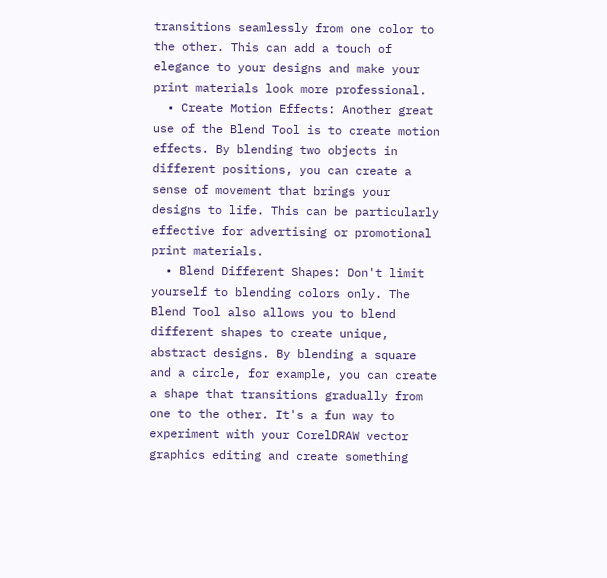transitions seamlessly from one color to the other. This can add a touch of elegance to your designs and make your print materials look more professional.
  • Create Motion Effects: Another great use of the Blend Tool is to create motion effects. By blending two objects in different positions, you can create a sense of movement that brings your designs to life. This can be particularly effective for advertising or promotional print materials.
  • Blend Different Shapes: Don't limit yourself to blending colors only. The Blend Tool also allows you to blend different shapes to create unique, abstract designs. By blending a square and a circle, for example, you can create a shape that transitions gradually from one to the other. It's a fun way to experiment with your CorelDRAW vector graphics editing and create something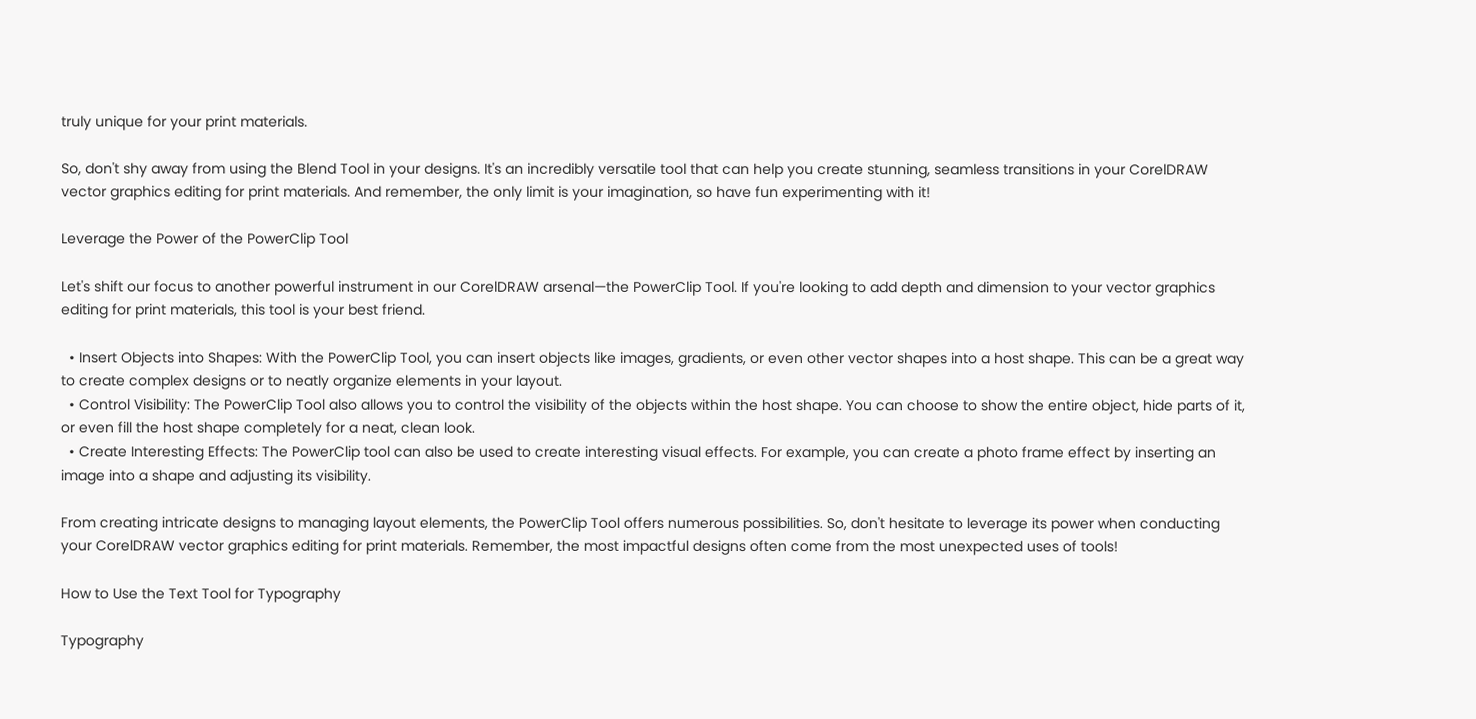truly unique for your print materials.

So, don't shy away from using the Blend Tool in your designs. It's an incredibly versatile tool that can help you create stunning, seamless transitions in your CorelDRAW vector graphics editing for print materials. And remember, the only limit is your imagination, so have fun experimenting with it!

Leverage the Power of the PowerClip Tool

Let's shift our focus to another powerful instrument in our CorelDRAW arsenal—the PowerClip Tool. If you're looking to add depth and dimension to your vector graphics editing for print materials, this tool is your best friend.

  • Insert Objects into Shapes: With the PowerClip Tool, you can insert objects like images, gradients, or even other vector shapes into a host shape. This can be a great way to create complex designs or to neatly organize elements in your layout.
  • Control Visibility: The PowerClip Tool also allows you to control the visibility of the objects within the host shape. You can choose to show the entire object, hide parts of it, or even fill the host shape completely for a neat, clean look.
  • Create Interesting Effects: The PowerClip tool can also be used to create interesting visual effects. For example, you can create a photo frame effect by inserting an image into a shape and adjusting its visibility.

From creating intricate designs to managing layout elements, the PowerClip Tool offers numerous possibilities. So, don't hesitate to leverage its power when conducting your CorelDRAW vector graphics editing for print materials. Remember, the most impactful designs often come from the most unexpected uses of tools!

How to Use the Text Tool for Typography

Typography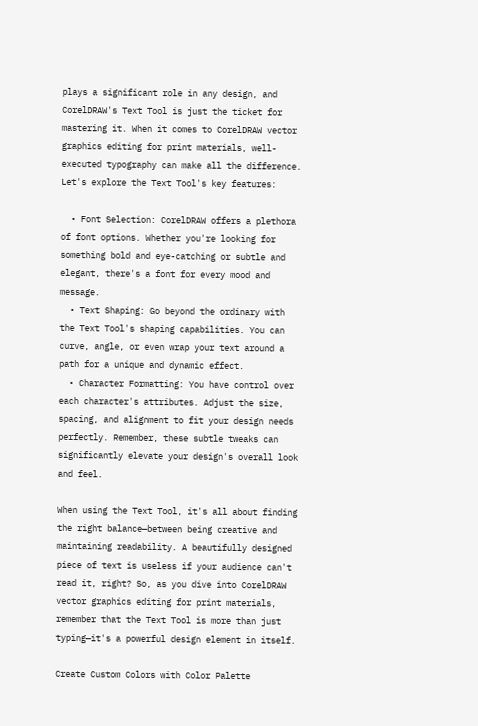plays a significant role in any design, and CorelDRAW's Text Tool is just the ticket for mastering it. When it comes to CorelDRAW vector graphics editing for print materials, well-executed typography can make all the difference. Let's explore the Text Tool's key features:

  • Font Selection: CorelDRAW offers a plethora of font options. Whether you're looking for something bold and eye-catching or subtle and elegant, there's a font for every mood and message.
  • Text Shaping: Go beyond the ordinary with the Text Tool's shaping capabilities. You can curve, angle, or even wrap your text around a path for a unique and dynamic effect.
  • Character Formatting: You have control over each character's attributes. Adjust the size, spacing, and alignment to fit your design needs perfectly. Remember, these subtle tweaks can significantly elevate your design's overall look and feel.

When using the Text Tool, it's all about finding the right balance—between being creative and maintaining readability. A beautifully designed piece of text is useless if your audience can't read it, right? So, as you dive into CorelDRAW vector graphics editing for print materials, remember that the Text Tool is more than just typing—it's a powerful design element in itself.

Create Custom Colors with Color Palette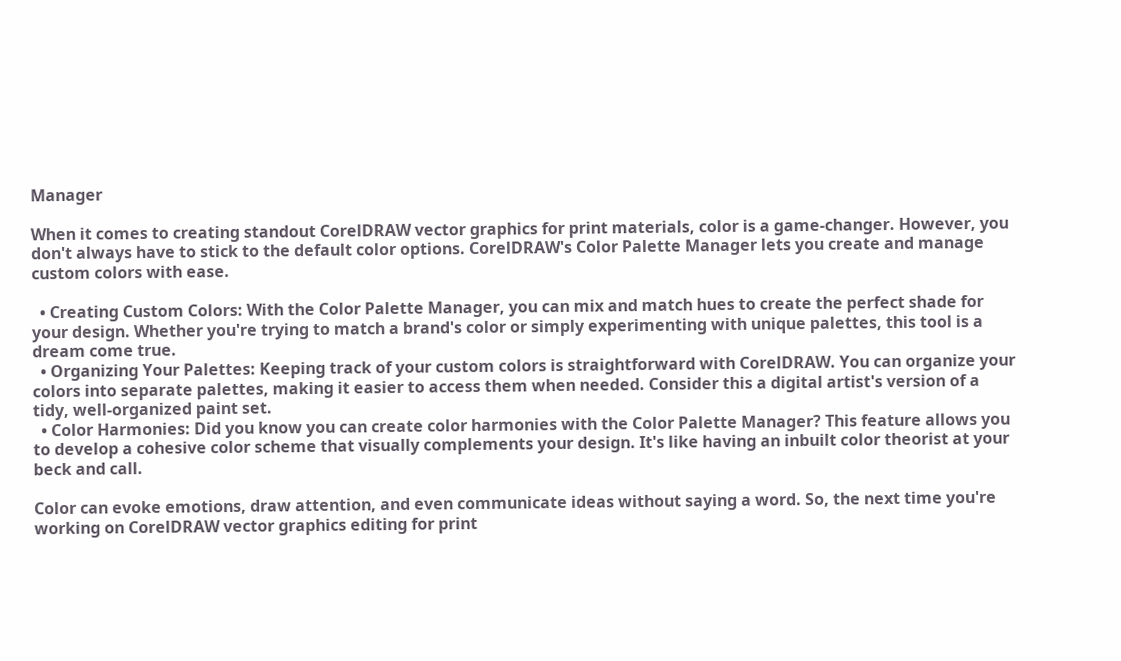Manager

When it comes to creating standout CorelDRAW vector graphics for print materials, color is a game-changer. However, you don't always have to stick to the default color options. CorelDRAW's Color Palette Manager lets you create and manage custom colors with ease.

  • Creating Custom Colors: With the Color Palette Manager, you can mix and match hues to create the perfect shade for your design. Whether you're trying to match a brand's color or simply experimenting with unique palettes, this tool is a dream come true.
  • Organizing Your Palettes: Keeping track of your custom colors is straightforward with CorelDRAW. You can organize your colors into separate palettes, making it easier to access them when needed. Consider this a digital artist's version of a tidy, well-organized paint set.
  • Color Harmonies: Did you know you can create color harmonies with the Color Palette Manager? This feature allows you to develop a cohesive color scheme that visually complements your design. It's like having an inbuilt color theorist at your beck and call.

Color can evoke emotions, draw attention, and even communicate ideas without saying a word. So, the next time you're working on CorelDRAW vector graphics editing for print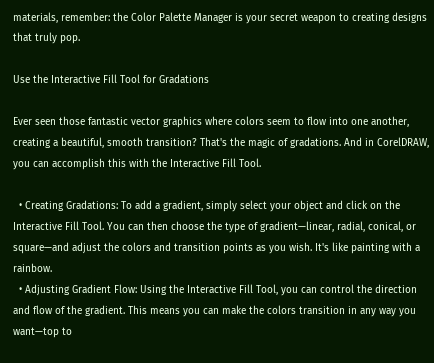materials, remember: the Color Palette Manager is your secret weapon to creating designs that truly pop.

Use the Interactive Fill Tool for Gradations

Ever seen those fantastic vector graphics where colors seem to flow into one another, creating a beautiful, smooth transition? That's the magic of gradations. And in CorelDRAW, you can accomplish this with the Interactive Fill Tool.

  • Creating Gradations: To add a gradient, simply select your object and click on the Interactive Fill Tool. You can then choose the type of gradient—linear, radial, conical, or square—and adjust the colors and transition points as you wish. It's like painting with a rainbow.
  • Adjusting Gradient Flow: Using the Interactive Fill Tool, you can control the direction and flow of the gradient. This means you can make the colors transition in any way you want—top to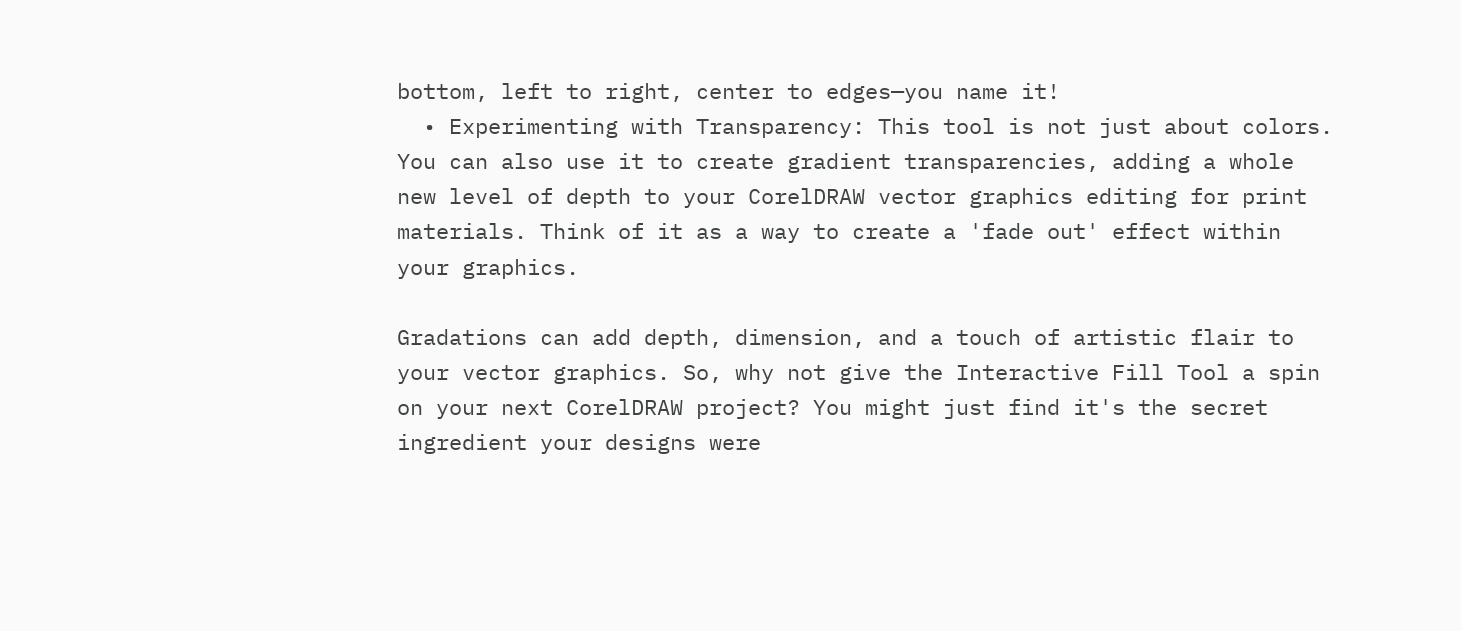bottom, left to right, center to edges—you name it!
  • Experimenting with Transparency: This tool is not just about colors. You can also use it to create gradient transparencies, adding a whole new level of depth to your CorelDRAW vector graphics editing for print materials. Think of it as a way to create a 'fade out' effect within your graphics.

Gradations can add depth, dimension, and a touch of artistic flair to your vector graphics. So, why not give the Interactive Fill Tool a spin on your next CorelDRAW project? You might just find it's the secret ingredient your designs were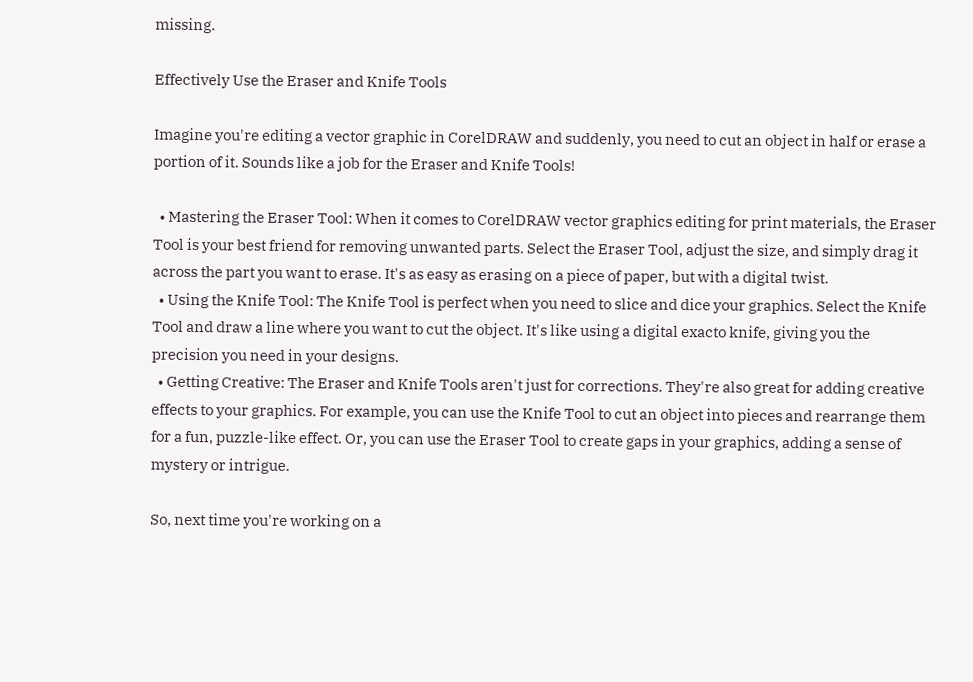missing.

Effectively Use the Eraser and Knife Tools

Imagine you're editing a vector graphic in CorelDRAW and suddenly, you need to cut an object in half or erase a portion of it. Sounds like a job for the Eraser and Knife Tools!

  • Mastering the Eraser Tool: When it comes to CorelDRAW vector graphics editing for print materials, the Eraser Tool is your best friend for removing unwanted parts. Select the Eraser Tool, adjust the size, and simply drag it across the part you want to erase. It's as easy as erasing on a piece of paper, but with a digital twist.
  • Using the Knife Tool: The Knife Tool is perfect when you need to slice and dice your graphics. Select the Knife Tool and draw a line where you want to cut the object. It's like using a digital exacto knife, giving you the precision you need in your designs.
  • Getting Creative: The Eraser and Knife Tools aren't just for corrections. They're also great for adding creative effects to your graphics. For example, you can use the Knife Tool to cut an object into pieces and rearrange them for a fun, puzzle-like effect. Or, you can use the Eraser Tool to create gaps in your graphics, adding a sense of mystery or intrigue.

So, next time you're working on a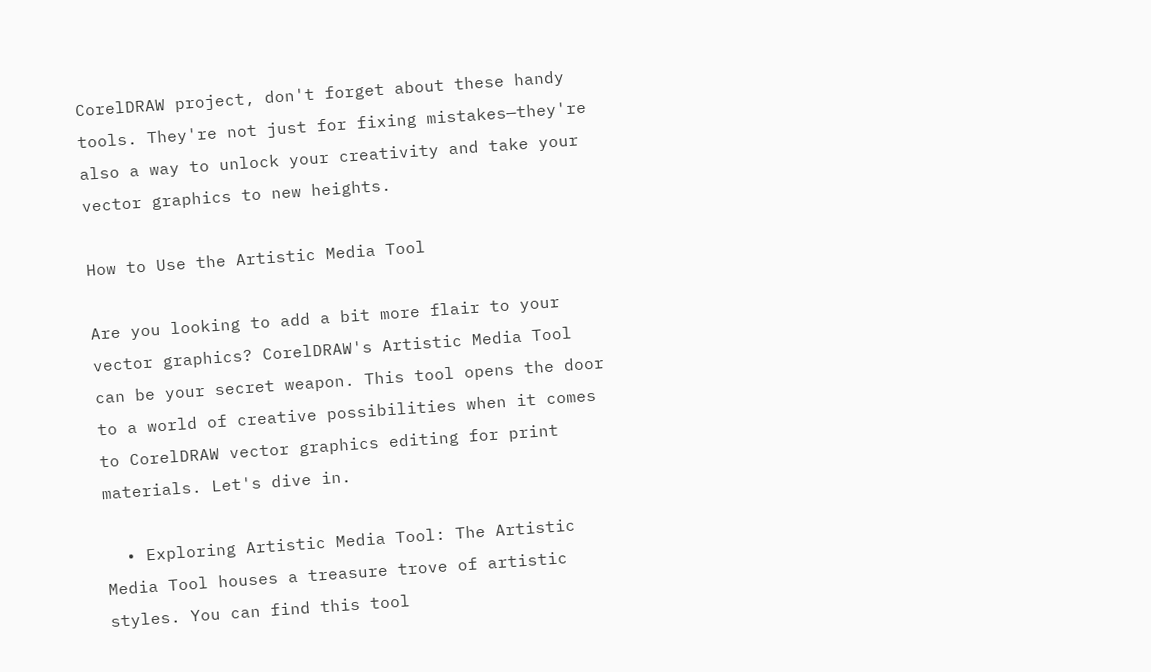CorelDRAW project, don't forget about these handy tools. They're not just for fixing mistakes—they're also a way to unlock your creativity and take your vector graphics to new heights.

How to Use the Artistic Media Tool

Are you looking to add a bit more flair to your vector graphics? CorelDRAW's Artistic Media Tool can be your secret weapon. This tool opens the door to a world of creative possibilities when it comes to CorelDRAW vector graphics editing for print materials. Let's dive in.

  • Exploring Artistic Media Tool: The Artistic Media Tool houses a treasure trove of artistic styles. You can find this tool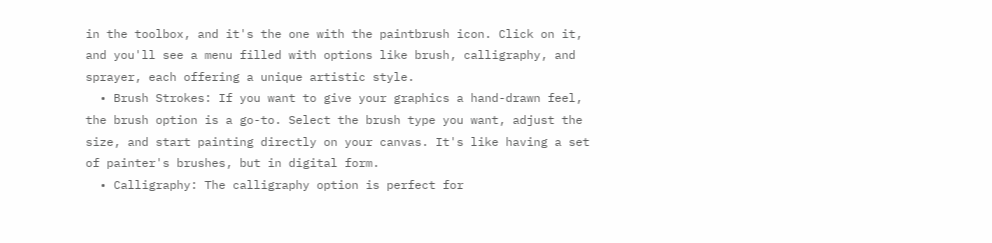in the toolbox, and it's the one with the paintbrush icon. Click on it, and you'll see a menu filled with options like brush, calligraphy, and sprayer, each offering a unique artistic style.
  • Brush Strokes: If you want to give your graphics a hand-drawn feel, the brush option is a go-to. Select the brush type you want, adjust the size, and start painting directly on your canvas. It's like having a set of painter's brushes, but in digital form.
  • Calligraphy: The calligraphy option is perfect for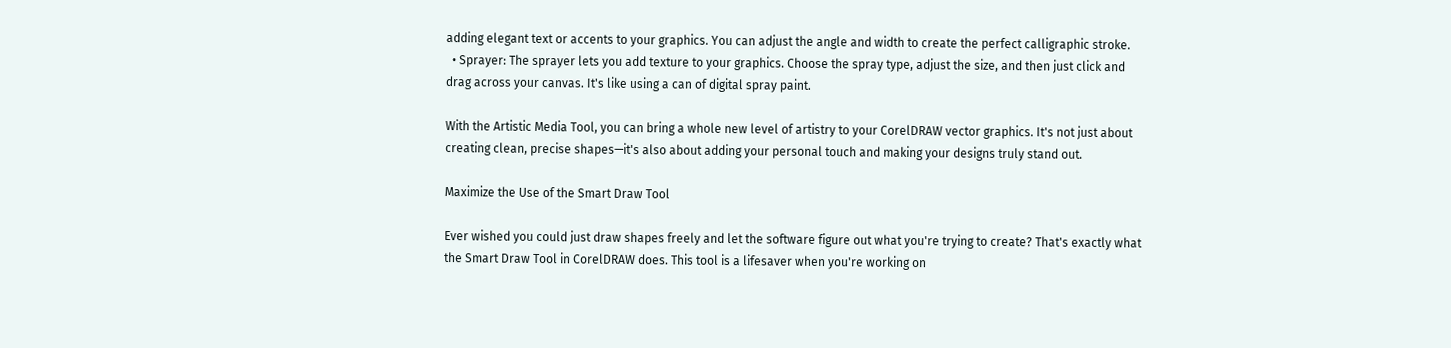adding elegant text or accents to your graphics. You can adjust the angle and width to create the perfect calligraphic stroke.
  • Sprayer: The sprayer lets you add texture to your graphics. Choose the spray type, adjust the size, and then just click and drag across your canvas. It's like using a can of digital spray paint.

With the Artistic Media Tool, you can bring a whole new level of artistry to your CorelDRAW vector graphics. It's not just about creating clean, precise shapes—it's also about adding your personal touch and making your designs truly stand out.

Maximize the Use of the Smart Draw Tool

Ever wished you could just draw shapes freely and let the software figure out what you're trying to create? That's exactly what the Smart Draw Tool in CorelDRAW does. This tool is a lifesaver when you're working on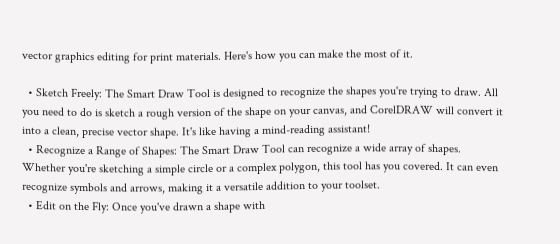vector graphics editing for print materials. Here's how you can make the most of it.

  • Sketch Freely: The Smart Draw Tool is designed to recognize the shapes you're trying to draw. All you need to do is sketch a rough version of the shape on your canvas, and CorelDRAW will convert it into a clean, precise vector shape. It's like having a mind-reading assistant!
  • Recognize a Range of Shapes: The Smart Draw Tool can recognize a wide array of shapes. Whether you're sketching a simple circle or a complex polygon, this tool has you covered. It can even recognize symbols and arrows, making it a versatile addition to your toolset.
  • Edit on the Fly: Once you've drawn a shape with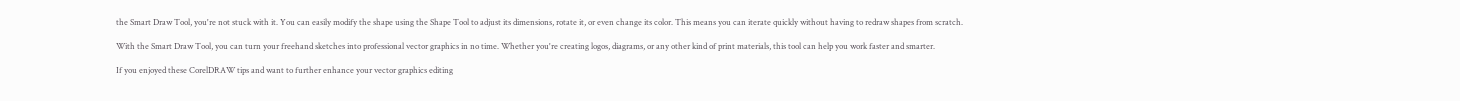the Smart Draw Tool, you're not stuck with it. You can easily modify the shape using the Shape Tool to adjust its dimensions, rotate it, or even change its color. This means you can iterate quickly without having to redraw shapes from scratch.

With the Smart Draw Tool, you can turn your freehand sketches into professional vector graphics in no time. Whether you're creating logos, diagrams, or any other kind of print materials, this tool can help you work faster and smarter.

If you enjoyed these CorelDRAW tips and want to further enhance your vector graphics editing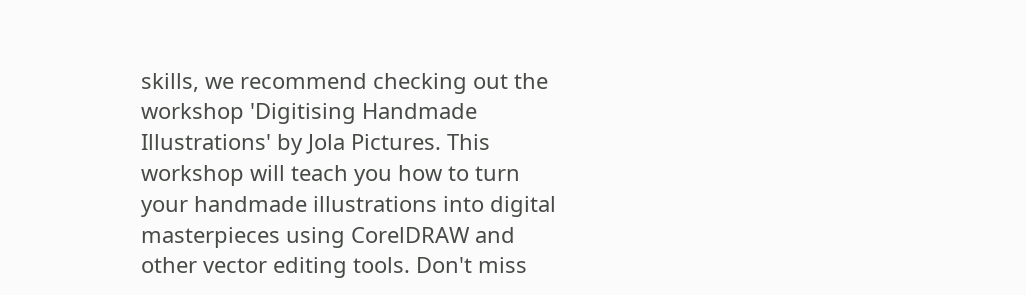skills, we recommend checking out the workshop 'Digitising Handmade Illustrations' by Jola Pictures. This workshop will teach you how to turn your handmade illustrations into digital masterpieces using CorelDRAW and other vector editing tools. Don't miss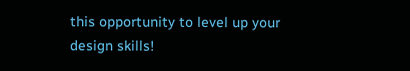this opportunity to level up your design skills!